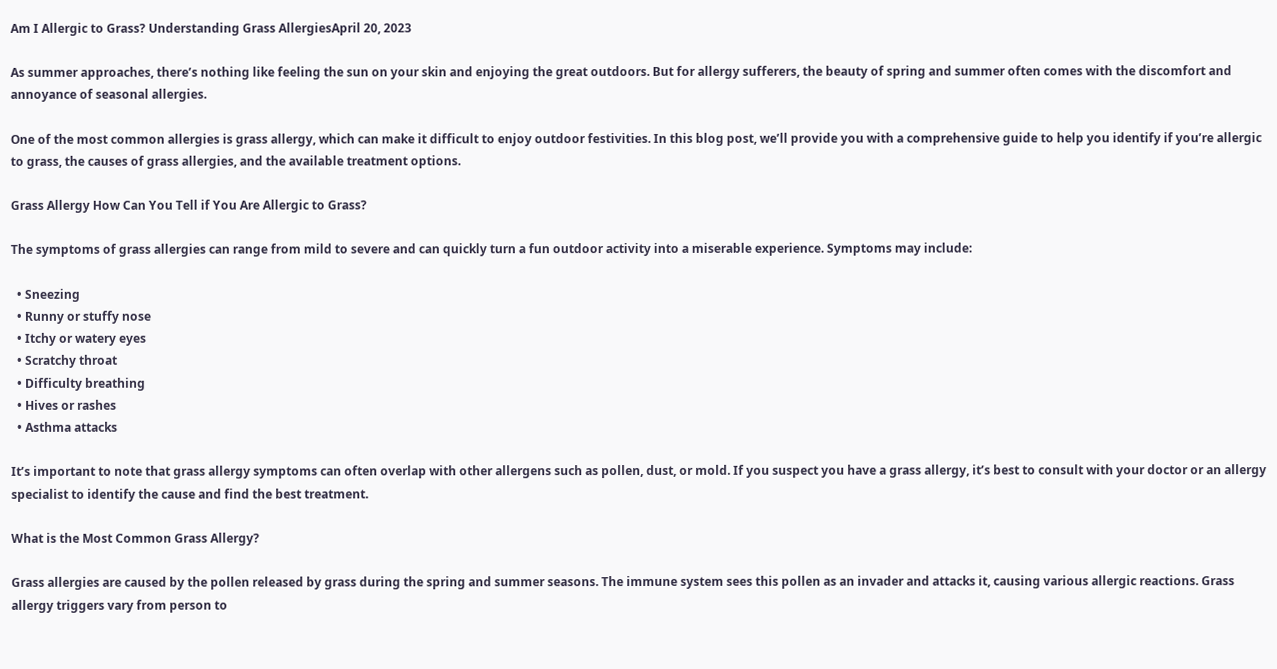Am I Allergic to Grass? Understanding Grass AllergiesApril 20, 2023

As summer approaches, there’s nothing like feeling the sun on your skin and enjoying the great outdoors. But for allergy sufferers, the beauty of spring and summer often comes with the discomfort and annoyance of seasonal allergies.

One of the most common allergies is grass allergy, which can make it difficult to enjoy outdoor festivities. In this blog post, we’ll provide you with a comprehensive guide to help you identify if you’re allergic to grass, the causes of grass allergies, and the available treatment options.

Grass Allergy How Can You Tell if You Are Allergic to Grass?

The symptoms of grass allergies can range from mild to severe and can quickly turn a fun outdoor activity into a miserable experience. Symptoms may include:

  • Sneezing
  • Runny or stuffy nose
  • Itchy or watery eyes
  • Scratchy throat
  • Difficulty breathing
  • Hives or rashes
  • Asthma attacks

It’s important to note that grass allergy symptoms can often overlap with other allergens such as pollen, dust, or mold. If you suspect you have a grass allergy, it’s best to consult with your doctor or an allergy specialist to identify the cause and find the best treatment.

What is the Most Common Grass Allergy?

Grass allergies are caused by the pollen released by grass during the spring and summer seasons. The immune system sees this pollen as an invader and attacks it, causing various allergic reactions. Grass allergy triggers vary from person to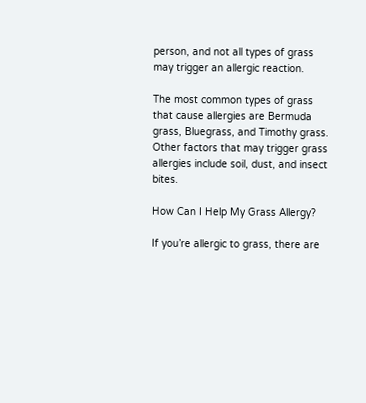person, and not all types of grass may trigger an allergic reaction.

The most common types of grass that cause allergies are Bermuda grass, Bluegrass, and Timothy grass. Other factors that may trigger grass allergies include soil, dust, and insect bites.

How Can I Help My Grass Allergy?

If you’re allergic to grass, there are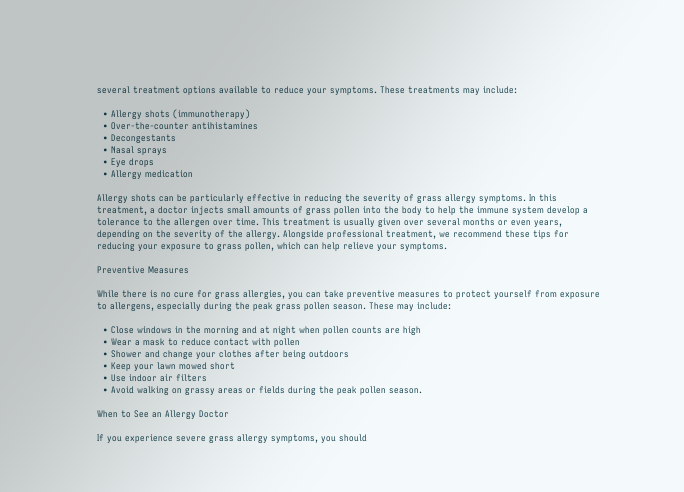several treatment options available to reduce your symptoms. These treatments may include:

  • Allergy shots (immunotherapy)
  • Over-the-counter antihistamines
  • Decongestants
  • Nasal sprays
  • Eye drops
  • Allergy medication

Allergy shots can be particularly effective in reducing the severity of grass allergy symptoms. In this treatment, a doctor injects small amounts of grass pollen into the body to help the immune system develop a tolerance to the allergen over time. This treatment is usually given over several months or even years, depending on the severity of the allergy. Alongside professional treatment, we recommend these tips for reducing your exposure to grass pollen, which can help relieve your symptoms.

Preventive Measures

While there is no cure for grass allergies, you can take preventive measures to protect yourself from exposure to allergens, especially during the peak grass pollen season. These may include:

  • Close windows in the morning and at night when pollen counts are high
  • Wear a mask to reduce contact with pollen
  • Shower and change your clothes after being outdoors
  • Keep your lawn mowed short
  • Use indoor air filters
  • Avoid walking on grassy areas or fields during the peak pollen season.

When to See an Allergy Doctor

If you experience severe grass allergy symptoms, you should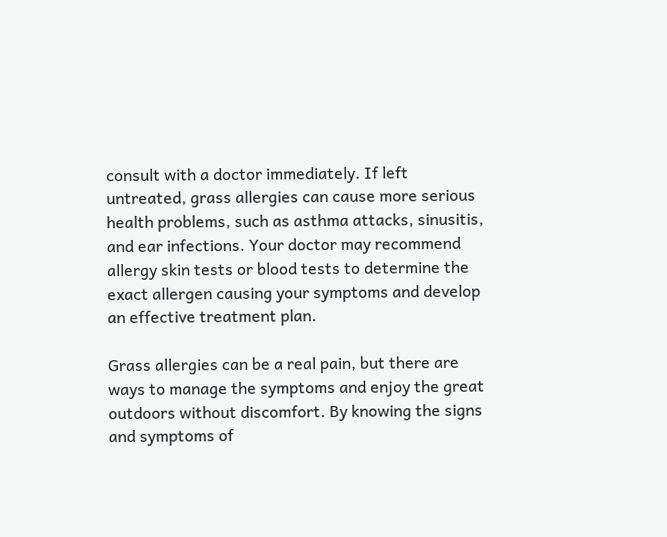consult with a doctor immediately. If left untreated, grass allergies can cause more serious health problems, such as asthma attacks, sinusitis, and ear infections. Your doctor may recommend allergy skin tests or blood tests to determine the exact allergen causing your symptoms and develop an effective treatment plan.

Grass allergies can be a real pain, but there are ways to manage the symptoms and enjoy the great outdoors without discomfort. By knowing the signs and symptoms of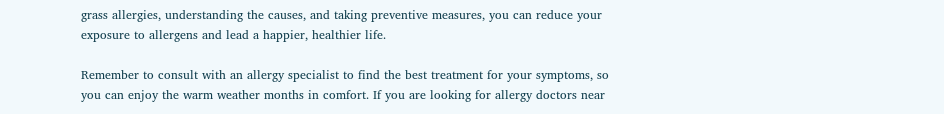grass allergies, understanding the causes, and taking preventive measures, you can reduce your exposure to allergens and lead a happier, healthier life.

Remember to consult with an allergy specialist to find the best treatment for your symptoms, so you can enjoy the warm weather months in comfort. If you are looking for allergy doctors near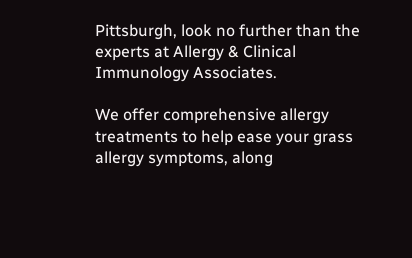Pittsburgh, look no further than the experts at Allergy & Clinical Immunology Associates.

We offer comprehensive allergy treatments to help ease your grass allergy symptoms, along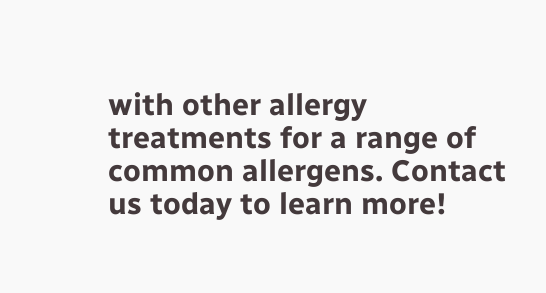with other allergy treatments for a range of common allergens. Contact us today to learn more!